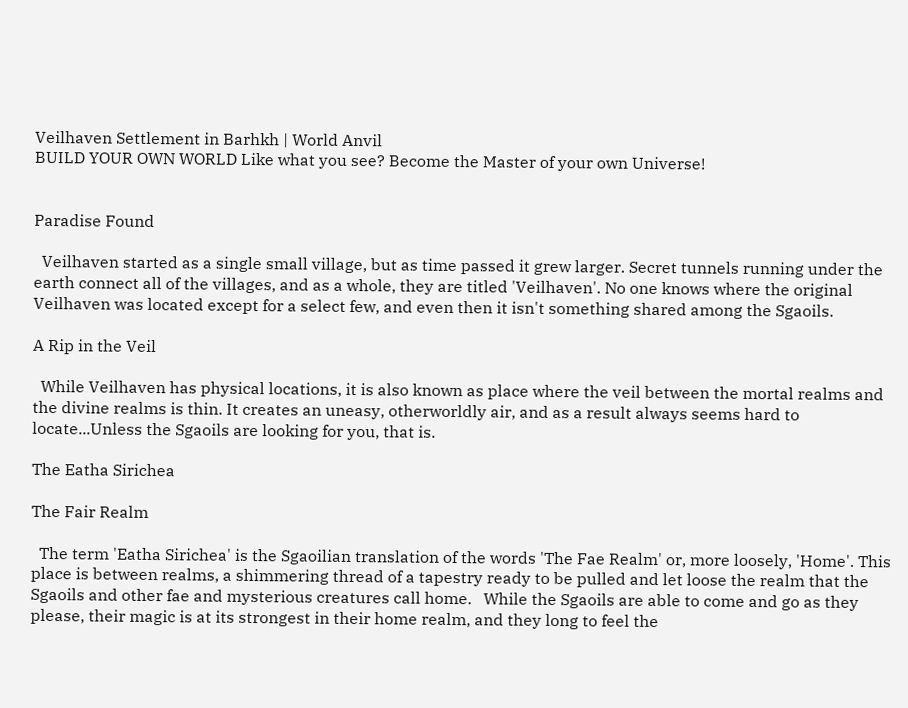Veilhaven Settlement in Barhkh | World Anvil
BUILD YOUR OWN WORLD Like what you see? Become the Master of your own Universe!


Paradise Found

  Veilhaven started as a single small village, but as time passed it grew larger. Secret tunnels running under the earth connect all of the villages, and as a whole, they are titled 'Veilhaven'. No one knows where the original Veilhaven was located except for a select few, and even then it isn't something shared among the Sgaoils.

A Rip in the Veil

  While Veilhaven has physical locations, it is also known as place where the veil between the mortal realms and the divine realms is thin. It creates an uneasy, otherworldly air, and as a result always seems hard to locate...Unless the Sgaoils are looking for you, that is.

The Eatha Sirichea

The Fair Realm

  The term 'Eatha Sirichea' is the Sgaoilian translation of the words 'The Fae Realm' or, more loosely, 'Home'. This place is between realms, a shimmering thread of a tapestry ready to be pulled and let loose the realm that the Sgaoils and other fae and mysterious creatures call home.   While the Sgaoils are able to come and go as they please, their magic is at its strongest in their home realm, and they long to feel the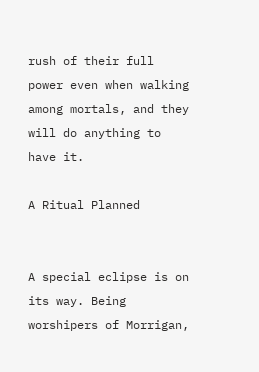rush of their full power even when walking among mortals, and they will do anything to have it.

A Ritual Planned


A special eclipse is on its way. Being worshipers of Morrigan,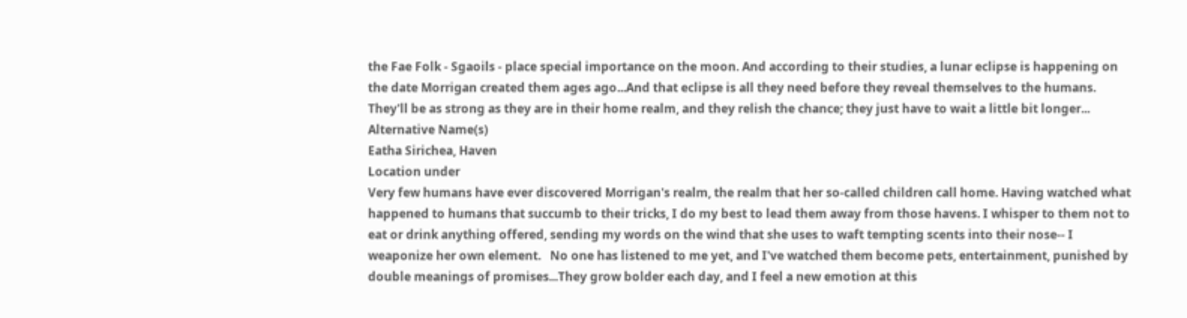the Fae Folk - Sgaoils - place special importance on the moon. And according to their studies, a lunar eclipse is happening on the date Morrigan created them ages ago...And that eclipse is all they need before they reveal themselves to the humans. They'll be as strong as they are in their home realm, and they relish the chance; they just have to wait a little bit longer...
Alternative Name(s)
Eatha Sirichea, Haven
Location under
Very few humans have ever discovered Morrigan's realm, the realm that her so-called children call home. Having watched what happened to humans that succumb to their tricks, I do my best to lead them away from those havens. I whisper to them not to eat or drink anything offered, sending my words on the wind that she uses to waft tempting scents into their nose-- I weaponize her own element.   No one has listened to me yet, and I've watched them become pets, entertainment, punished by double meanings of promises...They grow bolder each day, and I feel a new emotion at this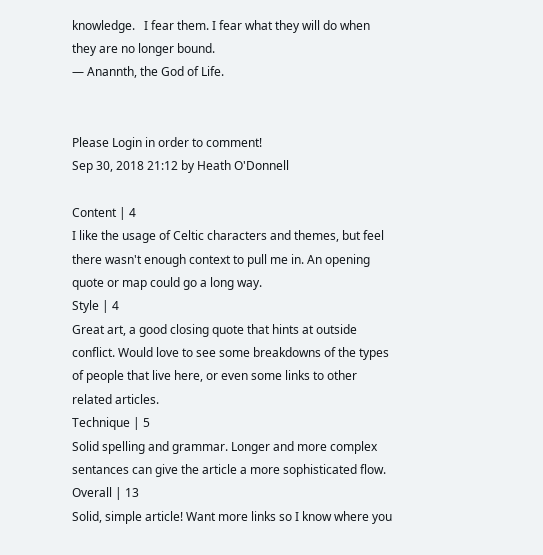knowledge.   I fear them. I fear what they will do when they are no longer bound.
— Anannth, the God of Life.


Please Login in order to comment!
Sep 30, 2018 21:12 by Heath O'Donnell

Content | 4
I like the usage of Celtic characters and themes, but feel there wasn't enough context to pull me in. An opening quote or map could go a long way.
Style | 4
Great art, a good closing quote that hints at outside conflict. Would love to see some breakdowns of the types of people that live here, or even some links to other related articles.
Technique | 5
Solid spelling and grammar. Longer and more complex sentances can give the article a more sophisticated flow.
Overall | 13
Solid, simple article! Want more links so I know where you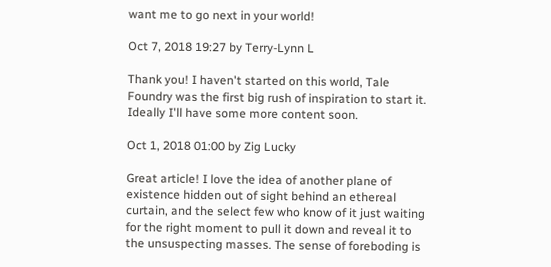want me to go next in your world!

Oct 7, 2018 19:27 by Terry-Lynn L

Thank you! I haven't started on this world, Tale Foundry was the first big rush of inspiration to start it. Ideally I'll have some more content soon.

Oct 1, 2018 01:00 by Zig Lucky

Great article! I love the idea of another plane of existence hidden out of sight behind an ethereal curtain, and the select few who know of it just waiting for the right moment to pull it down and reveal it to the unsuspecting masses. The sense of foreboding is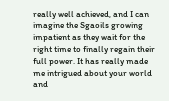really well achieved, and I can imagine the Sgaoils growing impatient as they wait for the right time to finally regain their full power. It has really made me intrigued about your world and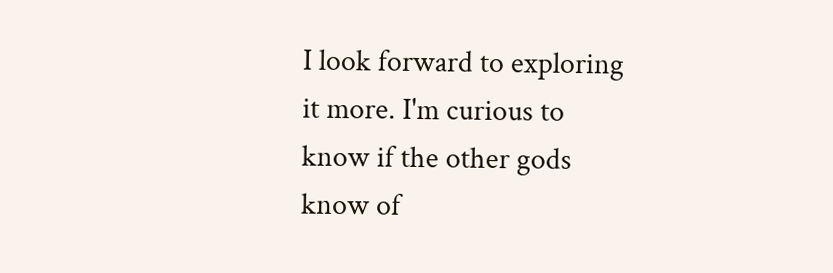I look forward to exploring it more. I'm curious to know if the other gods know of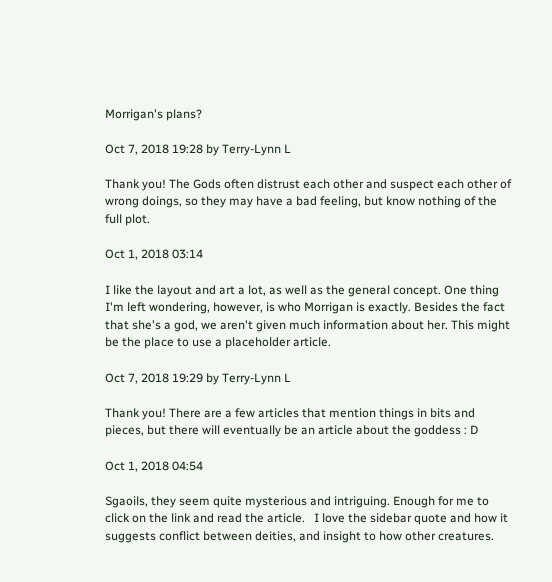Morrigan's plans?

Oct 7, 2018 19:28 by Terry-Lynn L

Thank you! The Gods often distrust each other and suspect each other of wrong doings, so they may have a bad feeling, but know nothing of the full plot.

Oct 1, 2018 03:14

I like the layout and art a lot, as well as the general concept. One thing I'm left wondering, however, is who Morrigan is exactly. Besides the fact that she's a god, we aren't given much information about her. This might be the place to use a placeholder article.

Oct 7, 2018 19:29 by Terry-Lynn L

Thank you! There are a few articles that mention things in bits and pieces, but there will eventually be an article about the goddess : D

Oct 1, 2018 04:54

Sgaoils, they seem quite mysterious and intriguing. Enough for me to click on the link and read the article.   I love the sidebar quote and how it suggests conflict between deities, and insight to how other creatures.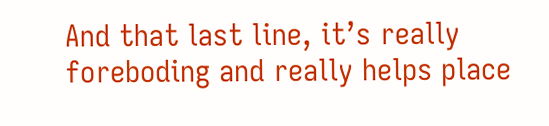And that last line, it’s really foreboding and really helps place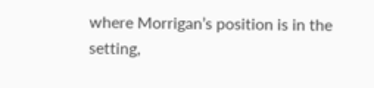where Morrigan’s position is in the setting,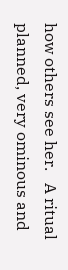how others see her.   A ritual planned, very ominous and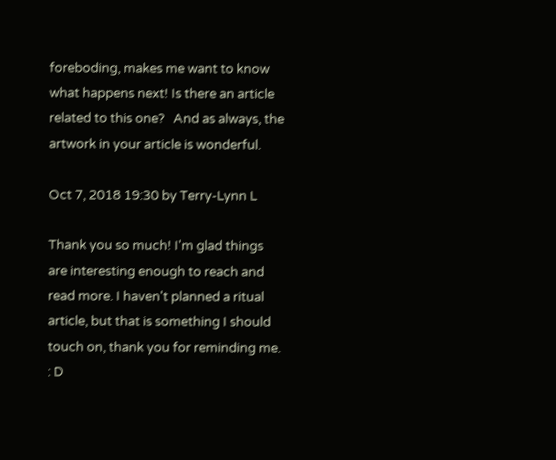foreboding, makes me want to know what happens next! Is there an article related to this one?   And as always, the artwork in your article is wonderful.

Oct 7, 2018 19:30 by Terry-Lynn L

Thank you so much! I'm glad things are interesting enough to reach and read more. I haven't planned a ritual article, but that is something I should touch on, thank you for reminding me. : D